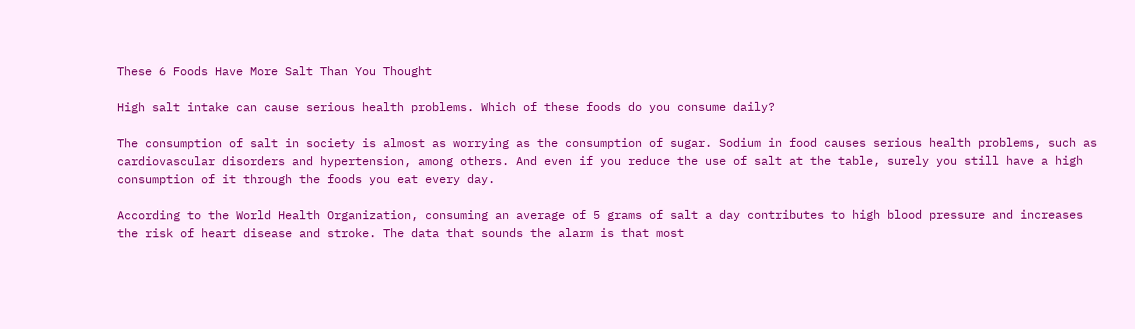These 6 Foods Have More Salt Than You Thought

High salt intake can cause serious health problems. Which of these foods do you consume daily?

The consumption of salt in society is almost as worrying as the consumption of sugar. Sodium in food causes serious health problems, such as cardiovascular disorders and hypertension, among others. And even if you reduce the use of salt at the table, surely you still have a high consumption of it through the foods you eat every day.

According to the World Health Organization, consuming an average of 5 grams of salt a day contributes to high blood pressure and increases the risk of heart disease and stroke. The data that sounds the alarm is that most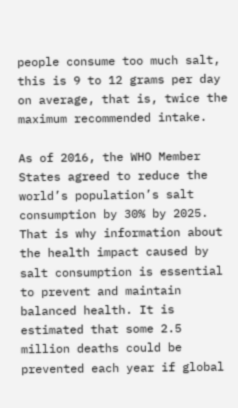people consume too much salt, this is 9 to 12 grams per day on average, that is, twice the maximum recommended intake.

As of 2016, the WHO Member States agreed to reduce the world’s population’s salt consumption by 30% by 2025. That is why information about the health impact caused by salt consumption is essential to prevent and maintain balanced health. It is estimated that some 2.5 million deaths could be prevented each year if global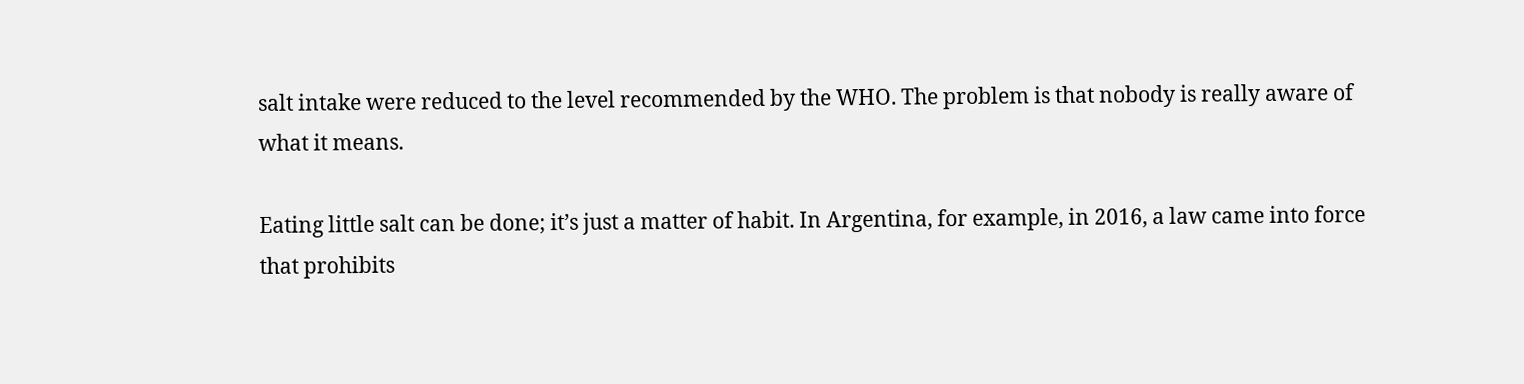salt intake were reduced to the level recommended by the WHO. The problem is that nobody is really aware of what it means.

Eating little salt can be done; it’s just a matter of habit. In Argentina, for example, in 2016, a law came into force that prohibits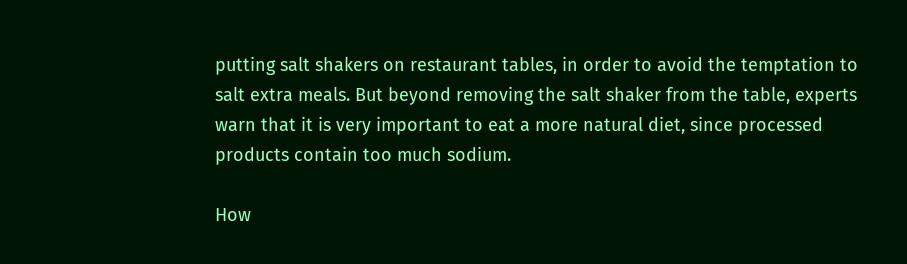putting salt shakers on restaurant tables, in order to avoid the temptation to salt extra meals. But beyond removing the salt shaker from the table, experts warn that it is very important to eat a more natural diet, since processed products contain too much sodium.

How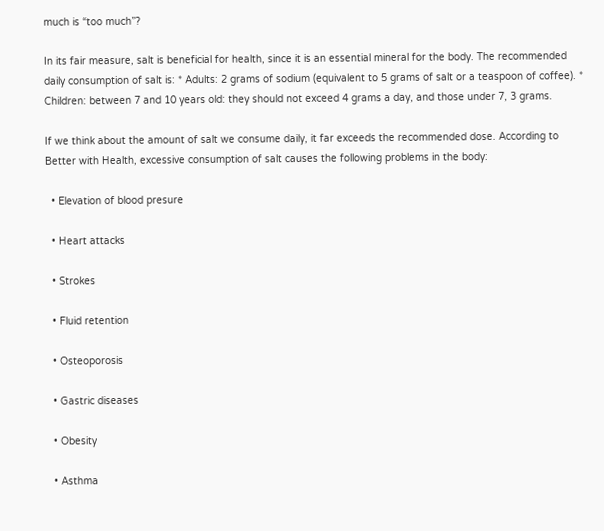much is “too much”?

In its fair measure, salt is beneficial for health, since it is an essential mineral for the body. The recommended daily consumption of salt is: * Adults: 2 grams of sodium (equivalent to 5 grams of salt or a teaspoon of coffee). * Children: between 7 and 10 years old: they should not exceed 4 grams a day, and those under 7, 3 grams.

If we think about the amount of salt we consume daily, it far exceeds the recommended dose. According to Better with Health, excessive consumption of salt causes the following problems in the body:

  • Elevation of blood presure

  • Heart attacks

  • Strokes

  • Fluid retention

  • Osteoporosis

  • Gastric diseases

  • Obesity

  • Asthma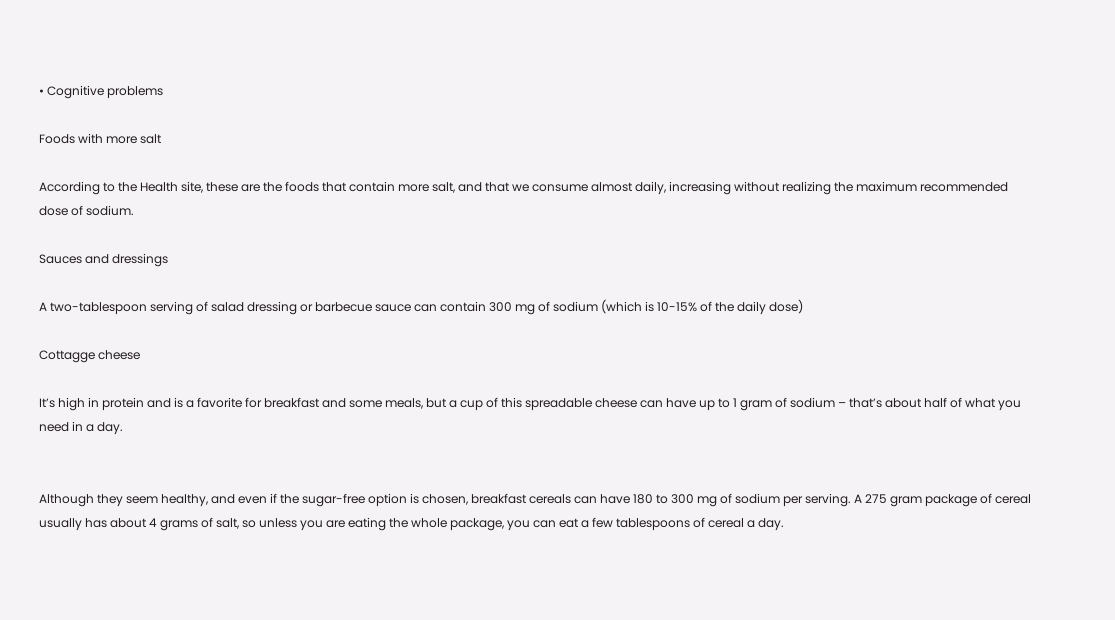• Cognitive problems

Foods with more salt

According to the Health site, these are the foods that contain more salt, and that we consume almost daily, increasing without realizing the maximum recommended dose of sodium.

Sauces and dressings

A two-tablespoon serving of salad dressing or barbecue sauce can contain 300 mg of sodium (which is 10-15% of the daily dose)

Cottagge cheese

It’s high in protein and is a favorite for breakfast and some meals, but a cup of this spreadable cheese can have up to 1 gram of sodium – that’s about half of what you need in a day.


Although they seem healthy, and even if the sugar-free option is chosen, breakfast cereals can have 180 to 300 mg of sodium per serving. A 275 gram package of cereal usually has about 4 grams of salt, so unless you are eating the whole package, you can eat a few tablespoons of cereal a day.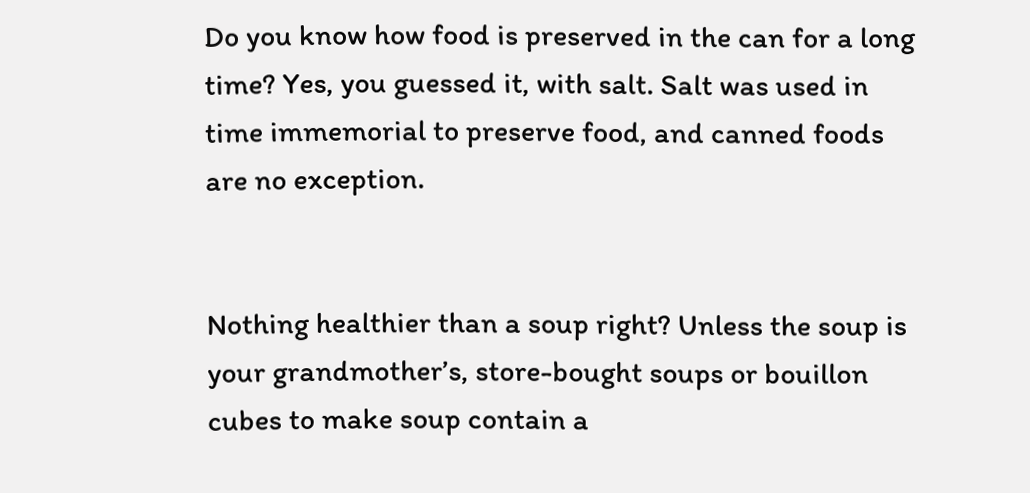Do you know how food is preserved in the can for a long time? Yes, you guessed it, with salt. Salt was used in time immemorial to preserve food, and canned foods are no exception.


Nothing healthier than a soup right? Unless the soup is your grandmother’s, store-bought soups or bouillon cubes to make soup contain a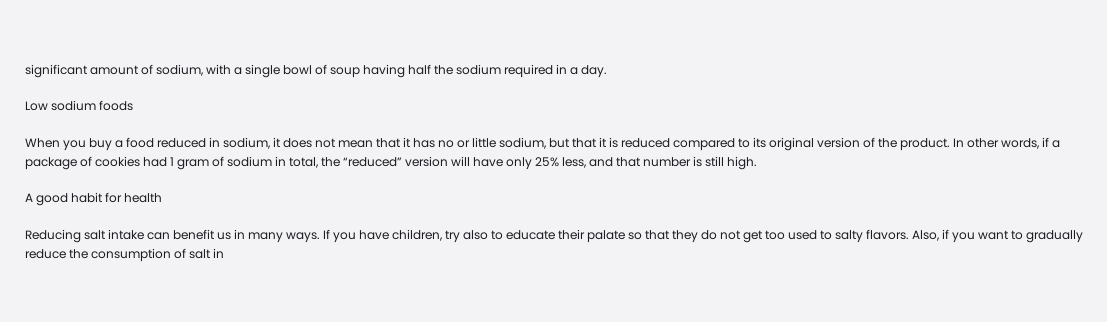significant amount of sodium, with a single bowl of soup having half the sodium required in a day.

Low sodium foods

When you buy a food reduced in sodium, it does not mean that it has no or little sodium, but that it is reduced compared to its original version of the product. In other words, if a package of cookies had 1 gram of sodium in total, the “reduced” version will have only 25% less, and that number is still high.

A good habit for health

Reducing salt intake can benefit us in many ways. If you have children, try also to educate their palate so that they do not get too used to salty flavors. Also, if you want to gradually reduce the consumption of salt in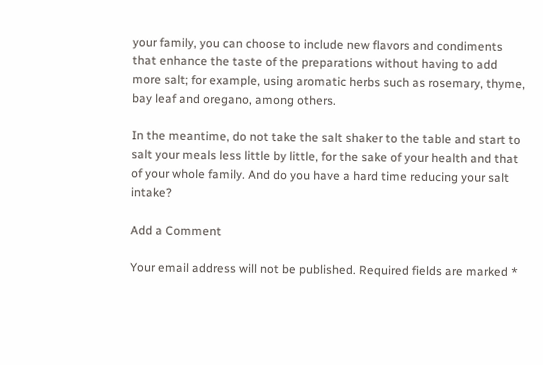your family, you can choose to include new flavors and condiments that enhance the taste of the preparations without having to add more salt; for example, using aromatic herbs such as rosemary, thyme, bay leaf and oregano, among others.

In the meantime, do not take the salt shaker to the table and start to salt your meals less little by little, for the sake of your health and that of your whole family. And do you have a hard time reducing your salt intake?

Add a Comment

Your email address will not be published. Required fields are marked *